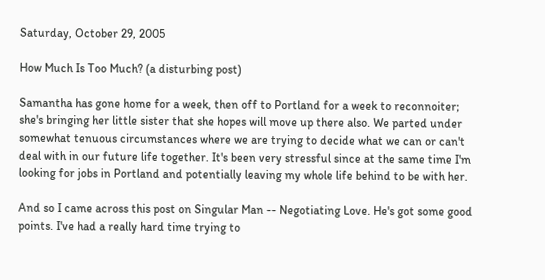Saturday, October 29, 2005

How Much Is Too Much? (a disturbing post)

Samantha has gone home for a week, then off to Portland for a week to reconnoiter; she's bringing her little sister that she hopes will move up there also. We parted under somewhat tenuous circumstances where we are trying to decide what we can or can't deal with in our future life together. It's been very stressful since at the same time I'm looking for jobs in Portland and potentially leaving my whole life behind to be with her.

And so I came across this post on Singular Man -- Negotiating Love. He's got some good points. I've had a really hard time trying to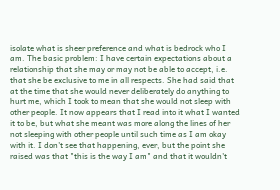isolate what is sheer preference and what is bedrock who I am. The basic problem: I have certain expectations about a relationship that she may or may not be able to accept, i.e. that she be exclusive to me in all respects. She had said that at the time that she would never deliberately do anything to hurt me, which I took to mean that she would not sleep with other people. It now appears that I read into it what I wanted it to be, but what she meant was more along the lines of her not sleeping with other people until such time as I am okay with it. I don't see that happening, ever, but the point she raised was that "this is the way I am" and that it wouldn't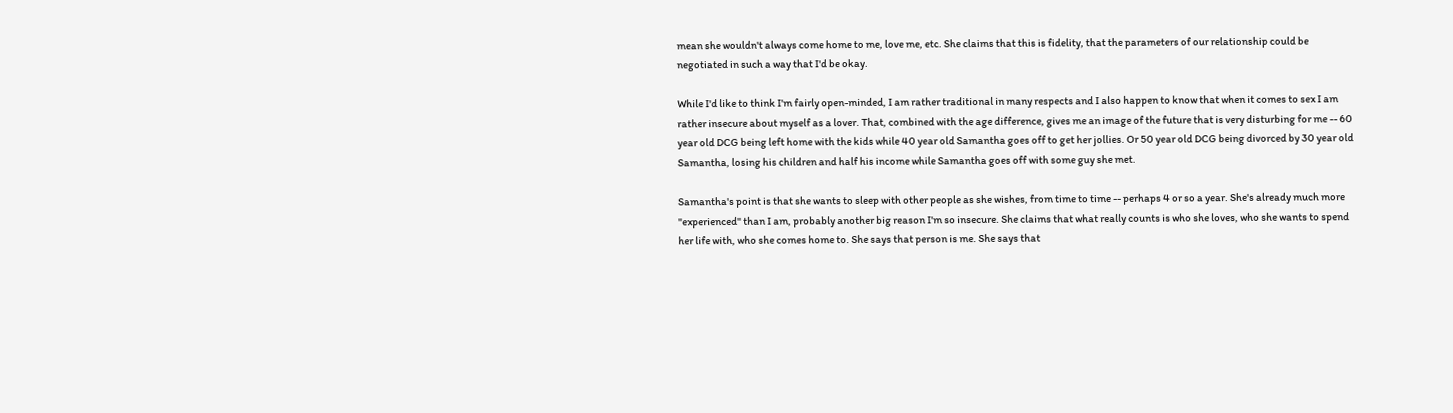mean she wouldn't always come home to me, love me, etc. She claims that this is fidelity, that the parameters of our relationship could be negotiated in such a way that I'd be okay.

While I'd like to think I'm fairly open-minded, I am rather traditional in many respects and I also happen to know that when it comes to sex I am rather insecure about myself as a lover. That, combined with the age difference, gives me an image of the future that is very disturbing for me -- 60 year old DCG being left home with the kids while 40 year old Samantha goes off to get her jollies. Or 50 year old DCG being divorced by 30 year old Samantha, losing his children and half his income while Samantha goes off with some guy she met.

Samantha's point is that she wants to sleep with other people as she wishes, from time to time -- perhaps 4 or so a year. She's already much more "experienced" than I am, probably another big reason I'm so insecure. She claims that what really counts is who she loves, who she wants to spend her life with, who she comes home to. She says that person is me. She says that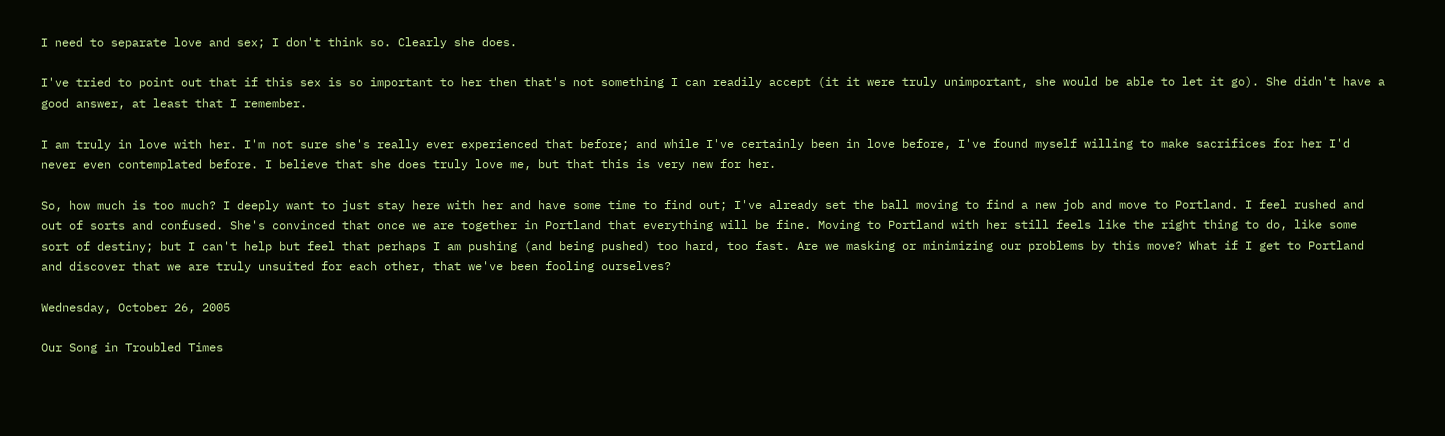I need to separate love and sex; I don't think so. Clearly she does.

I've tried to point out that if this sex is so important to her then that's not something I can readily accept (it it were truly unimportant, she would be able to let it go). She didn't have a good answer, at least that I remember.

I am truly in love with her. I'm not sure she's really ever experienced that before; and while I've certainly been in love before, I've found myself willing to make sacrifices for her I'd never even contemplated before. I believe that she does truly love me, but that this is very new for her.

So, how much is too much? I deeply want to just stay here with her and have some time to find out; I've already set the ball moving to find a new job and move to Portland. I feel rushed and out of sorts and confused. She's convinced that once we are together in Portland that everything will be fine. Moving to Portland with her still feels like the right thing to do, like some sort of destiny; but I can't help but feel that perhaps I am pushing (and being pushed) too hard, too fast. Are we masking or minimizing our problems by this move? What if I get to Portland and discover that we are truly unsuited for each other, that we've been fooling ourselves?

Wednesday, October 26, 2005

Our Song in Troubled Times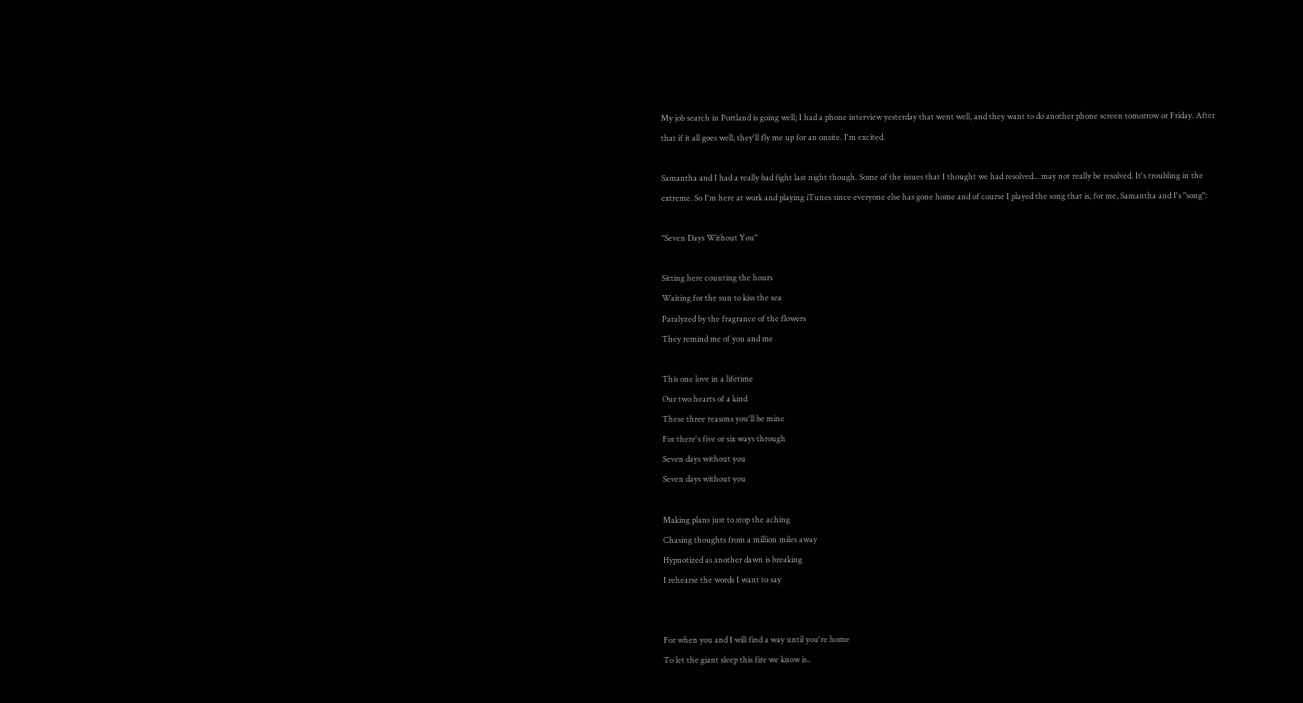My job search in Portland is going well; I had a phone interview yesterday that went well, and they want to do another phone screen tomorrow or Friday. After that if it all goes well, they'll fly me up for an onsite. I'm excited.

Samantha and I had a really bad fight last night though. Some of the issues that I thought we had resolved... may not really be resolved. It's troubling in the extreme. So I'm here at work and playing iTunes since everyone else has gone home and of course I played the song that is, for me, Samantha and I's "song":

"Seven Days Without You"

Sitting here counting the hours
Waiting for the sun to kiss the sea
Paralyzed by the fragrance of the flowers
They remind me of you and me

This one love in a lifetime
Our two hearts of a kind
These three reasons you'll be mine
For there's five or six ways through
Seven days without you
Seven days without you

Making plans just to stop the aching
Chasing thoughts from a million miles away
Hypnotized as another dawn is breaking
I rehearse the words I want to say


For when you and I will find a way until you're home
To let the giant sleep this fire we know is..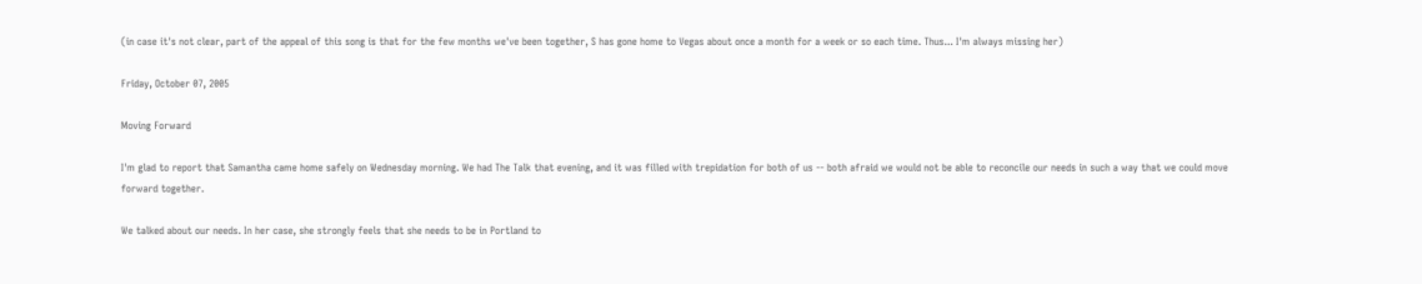(in case it's not clear, part of the appeal of this song is that for the few months we've been together, S has gone home to Vegas about once a month for a week or so each time. Thus... I'm always missing her)

Friday, October 07, 2005

Moving Forward

I'm glad to report that Samantha came home safely on Wednesday morning. We had The Talk that evening, and it was filled with trepidation for both of us -- both afraid we would not be able to reconcile our needs in such a way that we could move forward together.

We talked about our needs. In her case, she strongly feels that she needs to be in Portland to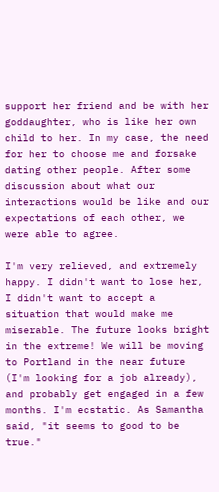support her friend and be with her goddaughter, who is like her own child to her. In my case, the need for her to choose me and forsake dating other people. After some discussion about what our interactions would be like and our expectations of each other, we were able to agree.

I'm very relieved, and extremely happy. I didn't want to lose her, I didn't want to accept a situation that would make me miserable. The future looks bright in the extreme! We will be moving to Portland in the near future (I'm looking for a job already), and probably get engaged in a few months. I'm ecstatic. As Samantha said, "it seems to good to be true."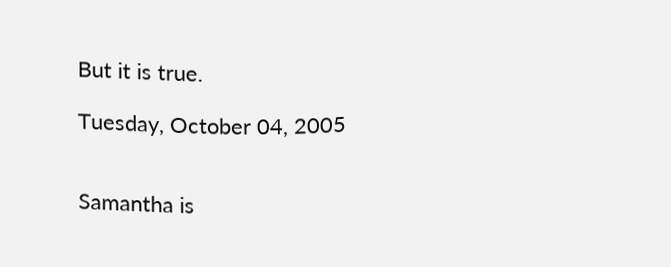But it is true.

Tuesday, October 04, 2005


Samantha is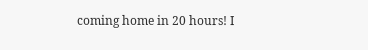coming home in 20 hours! I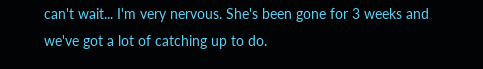can't wait... I'm very nervous. She's been gone for 3 weeks and we've got a lot of catching up to do.